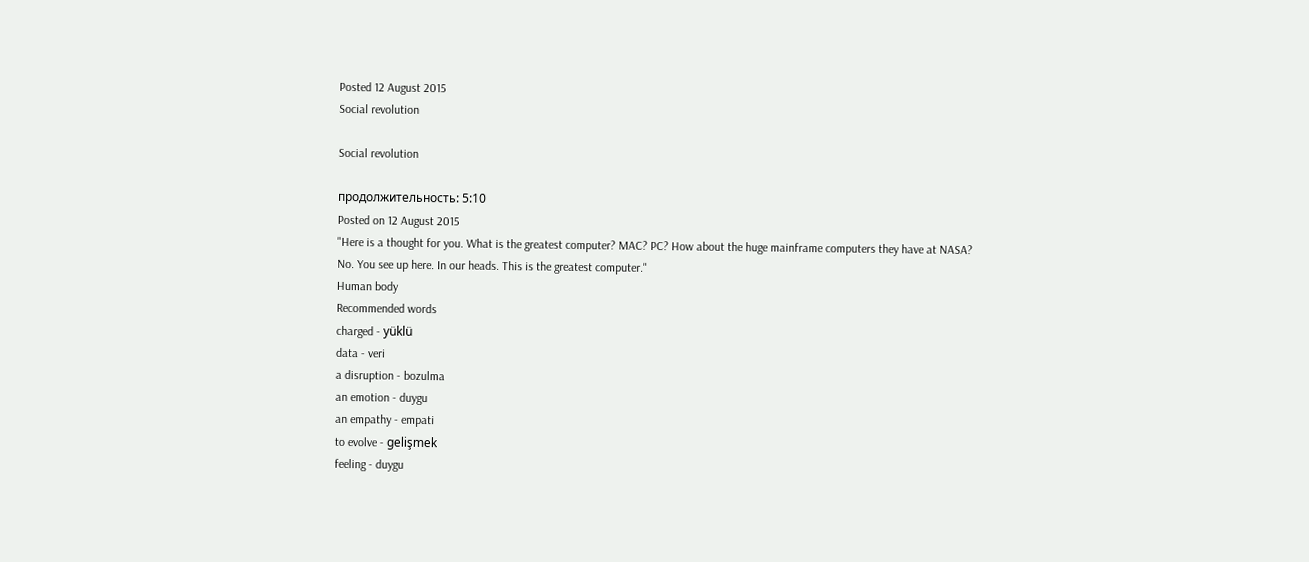Posted 12 August 2015
Social revolution

Social revolution

продолжительность: 5:10
Posted on 12 August 2015
"Here is a thought for you. What is the greatest computer? MAC? PC? How about the huge mainframe computers they have at NASA? No. You see up here. In our heads. This is the greatest computer."
Human body
Recommended words
charged - yüklü
data - veri
a disruption - bozulma
an emotion - duygu
an empathy - empati
to evolve - gelişmek
feeling - duygu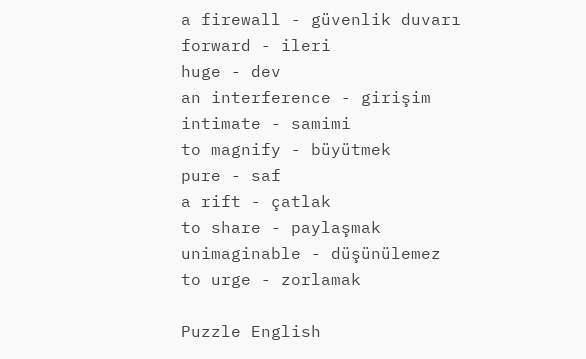a firewall - güvenlik duvarı
forward - ileri
huge - dev
an interference - girişim
intimate - samimi
to magnify - büyütmek
pure - saf
a rift - çatlak
to share - paylaşmak
unimaginable - düşünülemez
to urge - zorlamak

Puzzle English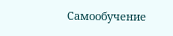Самообучение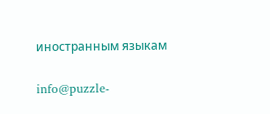иностранным языкам

info@puzzle-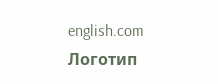english.com Логотип